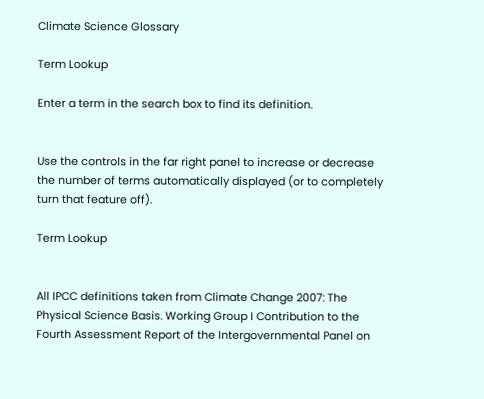Climate Science Glossary

Term Lookup

Enter a term in the search box to find its definition.


Use the controls in the far right panel to increase or decrease the number of terms automatically displayed (or to completely turn that feature off).

Term Lookup


All IPCC definitions taken from Climate Change 2007: The Physical Science Basis. Working Group I Contribution to the Fourth Assessment Report of the Intergovernmental Panel on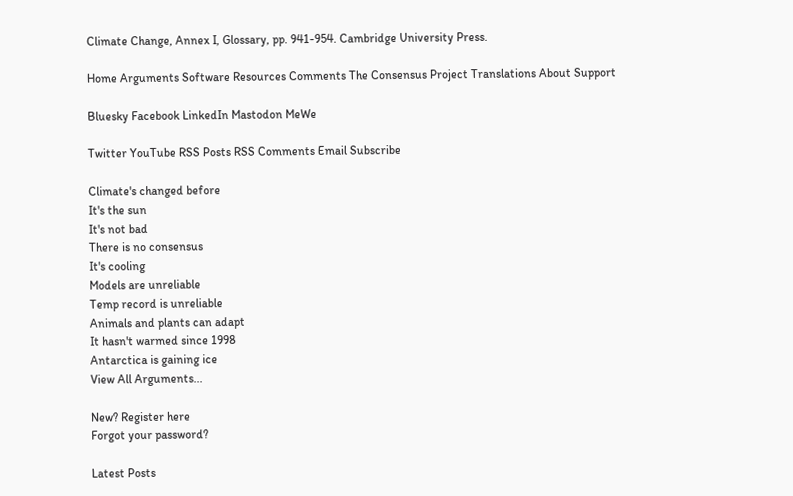Climate Change, Annex I, Glossary, pp. 941-954. Cambridge University Press.

Home Arguments Software Resources Comments The Consensus Project Translations About Support

Bluesky Facebook LinkedIn Mastodon MeWe

Twitter YouTube RSS Posts RSS Comments Email Subscribe

Climate's changed before
It's the sun
It's not bad
There is no consensus
It's cooling
Models are unreliable
Temp record is unreliable
Animals and plants can adapt
It hasn't warmed since 1998
Antarctica is gaining ice
View All Arguments...

New? Register here
Forgot your password?

Latest Posts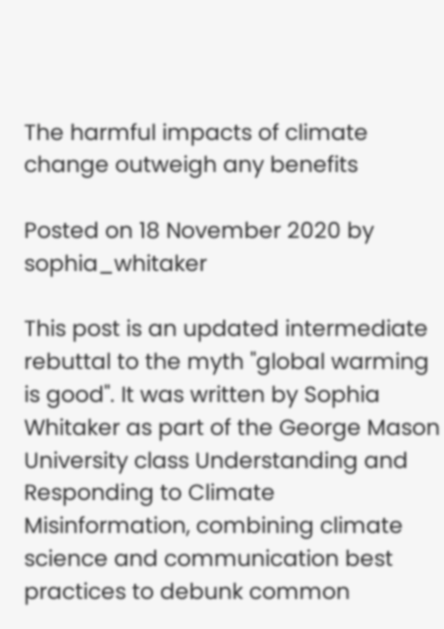The harmful impacts of climate change outweigh any benefits

Posted on 18 November 2020 by sophia_whitaker

This post is an updated intermediate rebuttal to the myth "global warming is good". It was written by Sophia Whitaker as part of the George Mason University class Understanding and Responding to Climate Misinformation, combining climate science and communication best practices to debunk common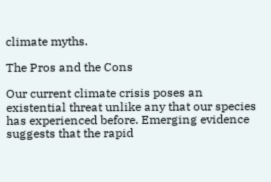climate myths.

The Pros and the Cons

Our current climate crisis poses an existential threat unlike any that our species has experienced before. Emerging evidence suggests that the rapid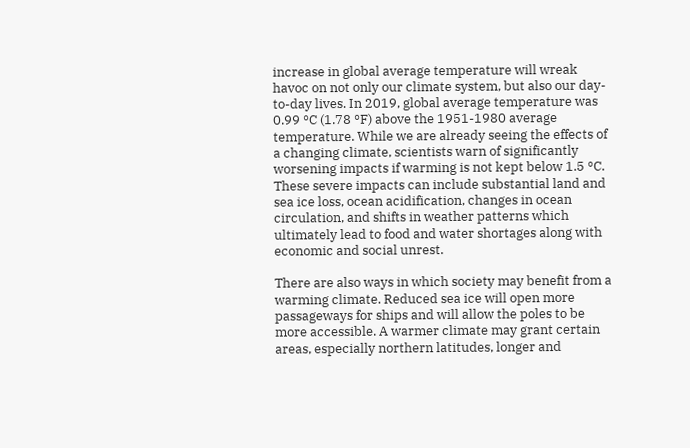increase in global average temperature will wreak havoc on not only our climate system, but also our day-to-day lives. In 2019, global average temperature was 0.99 °C (1.78 °F) above the 1951-1980 average temperature. While we are already seeing the effects of a changing climate, scientists warn of significantly worsening impacts if warming is not kept below 1.5 °C. These severe impacts can include substantial land and sea ice loss, ocean acidification, changes in ocean circulation, and shifts in weather patterns which ultimately lead to food and water shortages along with economic and social unrest.

There are also ways in which society may benefit from a warming climate. Reduced sea ice will open more passageways for ships and will allow the poles to be more accessible. A warmer climate may grant certain areas, especially northern latitudes, longer and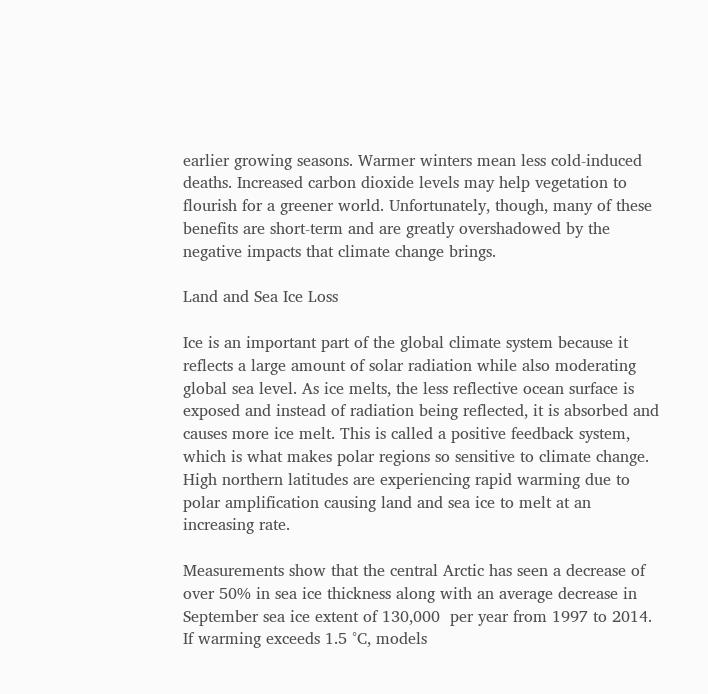earlier growing seasons. Warmer winters mean less cold-induced deaths. Increased carbon dioxide levels may help vegetation to flourish for a greener world. Unfortunately, though, many of these benefits are short-term and are greatly overshadowed by the negative impacts that climate change brings.

Land and Sea Ice Loss

Ice is an important part of the global climate system because it reflects a large amount of solar radiation while also moderating global sea level. As ice melts, the less reflective ocean surface is exposed and instead of radiation being reflected, it is absorbed and causes more ice melt. This is called a positive feedback system, which is what makes polar regions so sensitive to climate change. High northern latitudes are experiencing rapid warming due to polar amplification causing land and sea ice to melt at an increasing rate.

Measurements show that the central Arctic has seen a decrease of over 50% in sea ice thickness along with an average decrease in September sea ice extent of 130,000  per year from 1997 to 2014. If warming exceeds 1.5 °C, models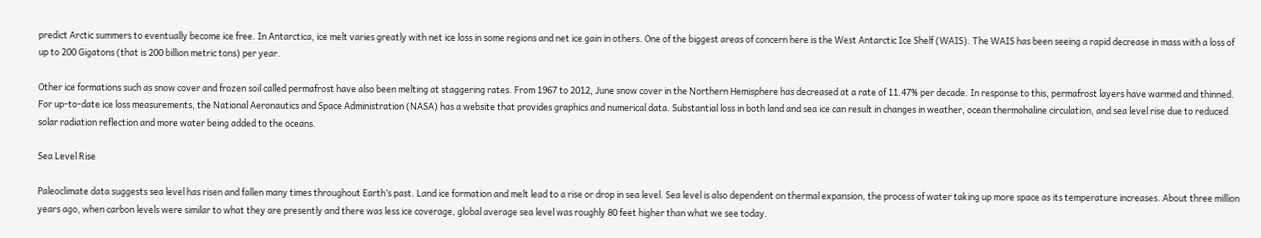predict Arctic summers to eventually become ice free. In Antarctica, ice melt varies greatly with net ice loss in some regions and net ice gain in others. One of the biggest areas of concern here is the West Antarctic Ice Shelf (WAIS). The WAIS has been seeing a rapid decrease in mass with a loss of up to 200 Gigatons (that is 200 billion metric tons) per year.

Other ice formations such as snow cover and frozen soil called permafrost have also been melting at staggering rates. From 1967 to 2012, June snow cover in the Northern Hemisphere has decreased at a rate of 11.47% per decade. In response to this, permafrost layers have warmed and thinned. For up-to-date ice loss measurements, the National Aeronautics and Space Administration (NASA) has a website that provides graphics and numerical data. Substantial loss in both land and sea ice can result in changes in weather, ocean thermohaline circulation, and sea level rise due to reduced solar radiation reflection and more water being added to the oceans.

Sea Level Rise

Paleoclimate data suggests sea level has risen and fallen many times throughout Earth’s past. Land ice formation and melt lead to a rise or drop in sea level. Sea level is also dependent on thermal expansion, the process of water taking up more space as its temperature increases. About three million years ago, when carbon levels were similar to what they are presently and there was less ice coverage, global average sea level was roughly 80 feet higher than what we see today.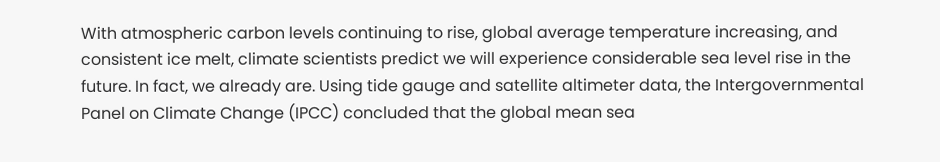With atmospheric carbon levels continuing to rise, global average temperature increasing, and consistent ice melt, climate scientists predict we will experience considerable sea level rise in the future. In fact, we already are. Using tide gauge and satellite altimeter data, the Intergovernmental Panel on Climate Change (IPCC) concluded that the global mean sea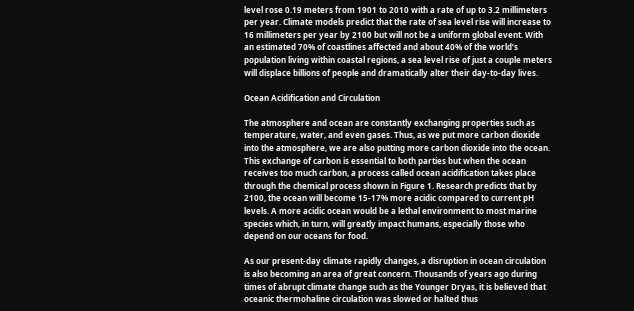level rose 0.19 meters from 1901 to 2010 with a rate of up to 3.2 millimeters per year. Climate models predict that the rate of sea level rise will increase to 16 millimeters per year by 2100 but will not be a uniform global event. With an estimated 70% of coastlines affected and about 40% of the world’s population living within coastal regions, a sea level rise of just a couple meters will displace billions of people and dramatically alter their day-to-day lives.

Ocean Acidification and Circulation

The atmosphere and ocean are constantly exchanging properties such as temperature, water, and even gases. Thus, as we put more carbon dioxide into the atmosphere, we are also putting more carbon dioxide into the ocean. This exchange of carbon is essential to both parties but when the ocean receives too much carbon, a process called ocean acidification takes place through the chemical process shown in Figure 1. Research predicts that by 2100, the ocean will become 15-17% more acidic compared to current pH levels. A more acidic ocean would be a lethal environment to most marine species which, in turn, will greatly impact humans, especially those who depend on our oceans for food.

As our present-day climate rapidly changes, a disruption in ocean circulation is also becoming an area of great concern. Thousands of years ago during times of abrupt climate change such as the Younger Dryas, it is believed that oceanic thermohaline circulation was slowed or halted thus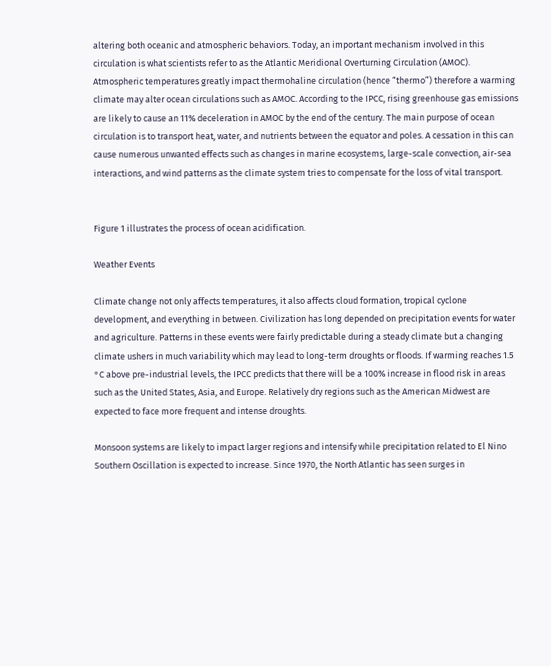altering both oceanic and atmospheric behaviors. Today, an important mechanism involved in this circulation is what scientists refer to as the Atlantic Meridional Overturning Circulation (AMOC). Atmospheric temperatures greatly impact thermohaline circulation (hence “thermo”) therefore a warming climate may alter ocean circulations such as AMOC. According to the IPCC, rising greenhouse gas emissions are likely to cause an 11% deceleration in AMOC by the end of the century. The main purpose of ocean circulation is to transport heat, water, and nutrients between the equator and poles. A cessation in this can cause numerous unwanted effects such as changes in marine ecosystems, large-scale convection, air-sea interactions, and wind patterns as the climate system tries to compensate for the loss of vital transport.


Figure 1 illustrates the process of ocean acidification.

Weather Events

Climate change not only affects temperatures, it also affects cloud formation, tropical cyclone development, and everything in between. Civilization has long depended on precipitation events for water and agriculture. Patterns in these events were fairly predictable during a steady climate but a changing climate ushers in much variability which may lead to long-term droughts or floods. If warming reaches 1.5 °C above pre-industrial levels, the IPCC predicts that there will be a 100% increase in flood risk in areas such as the United States, Asia, and Europe. Relatively dry regions such as the American Midwest are expected to face more frequent and intense droughts.

Monsoon systems are likely to impact larger regions and intensify while precipitation related to El Nino Southern Oscillation is expected to increase. Since 1970, the North Atlantic has seen surges in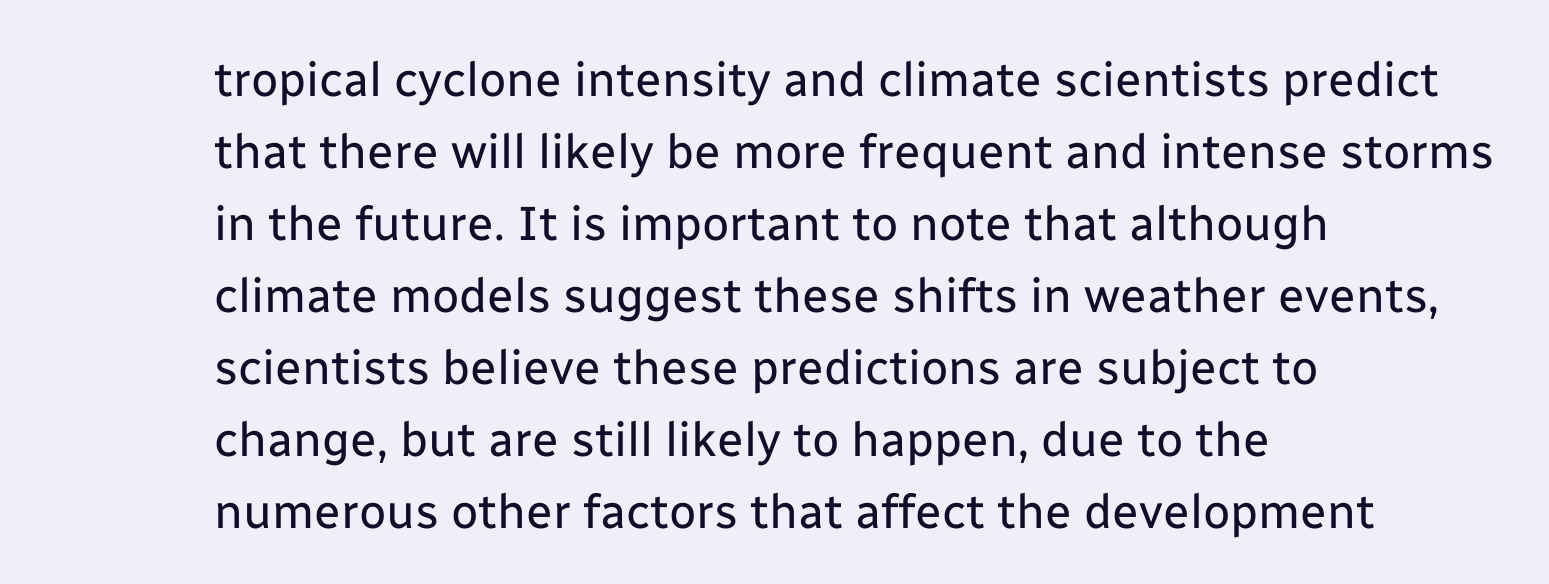tropical cyclone intensity and climate scientists predict that there will likely be more frequent and intense storms in the future. It is important to note that although climate models suggest these shifts in weather events, scientists believe these predictions are subject to change, but are still likely to happen, due to the numerous other factors that affect the development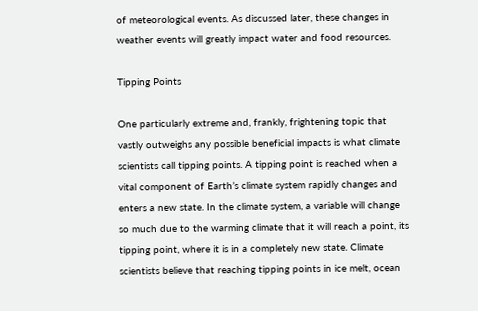of meteorological events. As discussed later, these changes in weather events will greatly impact water and food resources.

Tipping Points

One particularly extreme and, frankly, frightening topic that vastly outweighs any possible beneficial impacts is what climate scientists call tipping points. A tipping point is reached when a vital component of Earth’s climate system rapidly changes and enters a new state. In the climate system, a variable will change so much due to the warming climate that it will reach a point, its tipping point, where it is in a completely new state. Climate scientists believe that reaching tipping points in ice melt, ocean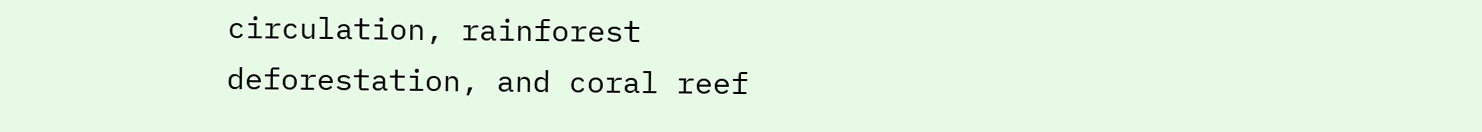circulation, rainforest deforestation, and coral reef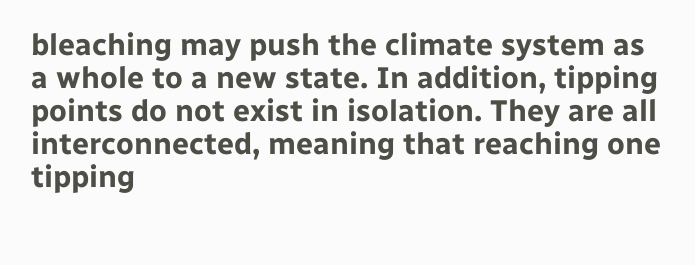bleaching may push the climate system as a whole to a new state. In addition, tipping points do not exist in isolation. They are all interconnected, meaning that reaching one tipping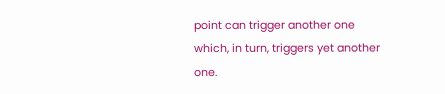point can trigger another one which, in turn, triggers yet another one.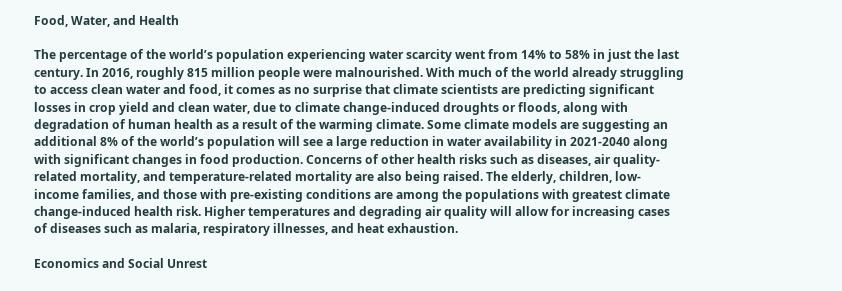Food, Water, and Health

The percentage of the world’s population experiencing water scarcity went from 14% to 58% in just the last century. In 2016, roughly 815 million people were malnourished. With much of the world already struggling to access clean water and food, it comes as no surprise that climate scientists are predicting significant losses in crop yield and clean water, due to climate change-induced droughts or floods, along with degradation of human health as a result of the warming climate. Some climate models are suggesting an additional 8% of the world’s population will see a large reduction in water availability in 2021-2040 along with significant changes in food production. Concerns of other health risks such as diseases, air quality-related mortality, and temperature-related mortality are also being raised. The elderly, children, low-income families, and those with pre-existing conditions are among the populations with greatest climate change-induced health risk. Higher temperatures and degrading air quality will allow for increasing cases of diseases such as malaria, respiratory illnesses, and heat exhaustion.

Economics and Social Unrest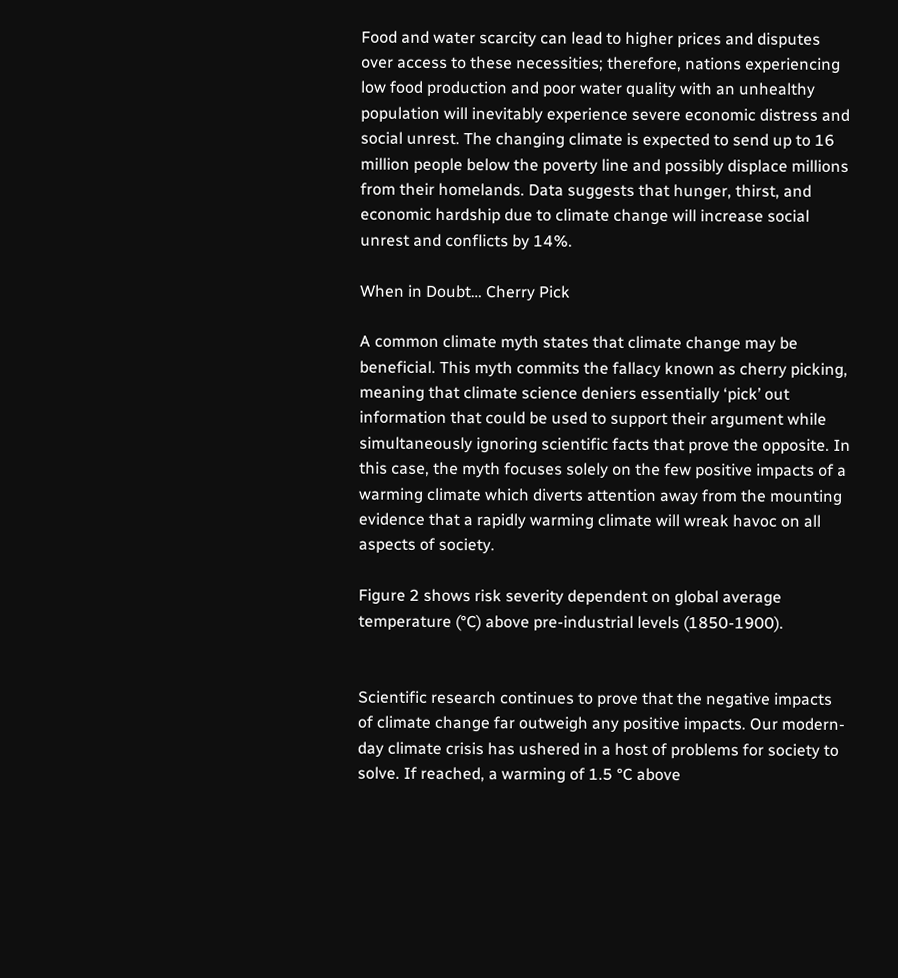Food and water scarcity can lead to higher prices and disputes over access to these necessities; therefore, nations experiencing low food production and poor water quality with an unhealthy population will inevitably experience severe economic distress and social unrest. The changing climate is expected to send up to 16 million people below the poverty line and possibly displace millions from their homelands. Data suggests that hunger, thirst, and economic hardship due to climate change will increase social unrest and conflicts by 14%.

When in Doubt… Cherry Pick

A common climate myth states that climate change may be beneficial. This myth commits the fallacy known as cherry picking, meaning that climate science deniers essentially ‘pick’ out information that could be used to support their argument while simultaneously ignoring scientific facts that prove the opposite. In this case, the myth focuses solely on the few positive impacts of a warming climate which diverts attention away from the mounting evidence that a rapidly warming climate will wreak havoc on all aspects of society.

Figure 2 shows risk severity dependent on global average temperature (°C) above pre-industrial levels (1850-1900).


Scientific research continues to prove that the negative impacts of climate change far outweigh any positive impacts. Our modern-day climate crisis has ushered in a host of problems for society to solve. If reached, a warming of 1.5 °C above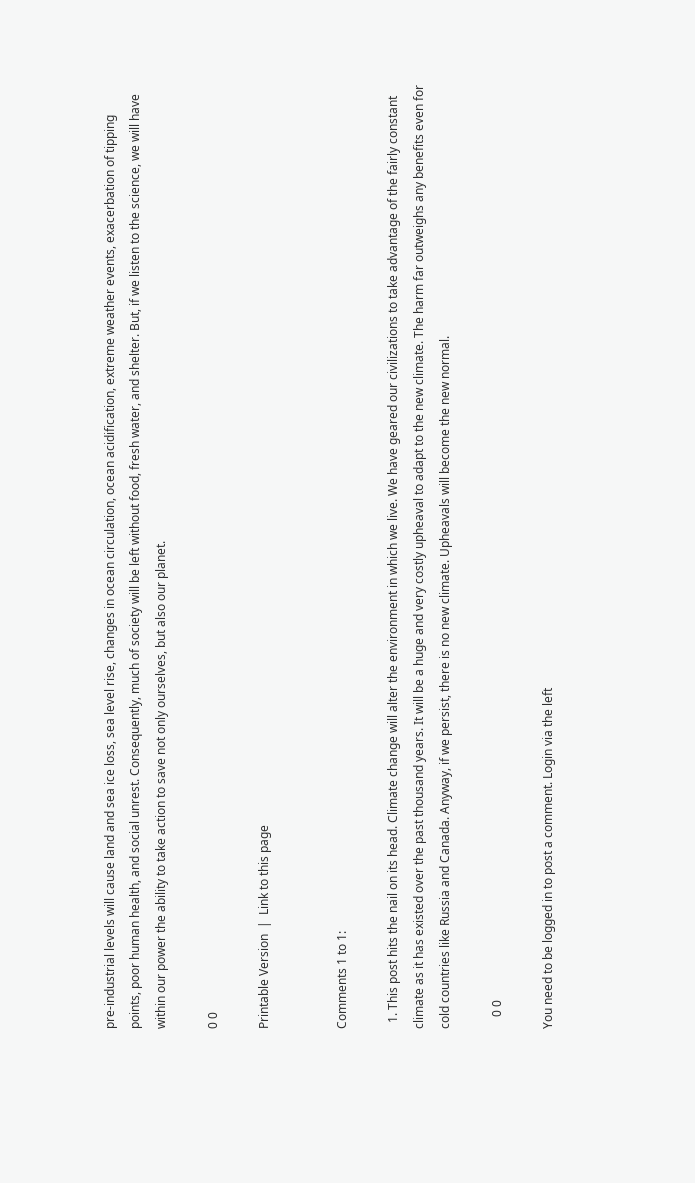pre-industrial levels will cause land and sea ice loss, sea level rise, changes in ocean circulation, ocean acidification, extreme weather events, exacerbation of tipping points, poor human health, and social unrest. Consequently, much of society will be left without food, fresh water, and shelter. But, if we listen to the science, we will have within our power the ability to take action to save not only ourselves, but also our planet.

0 0

Printable Version  |  Link to this page


Comments 1 to 1:

  1. This post hits the nail on its head. Climate change will alter the environment in which we live. We have geared our civilizations to take advantage of the fairly constant climate as it has existed over the past thousand years. It will be a huge and very costly upheaval to adapt to the new climate. The harm far outweighs any benefits even for cold countries like Russia and Canada. Anyway, if we persist, there is no new climate. Upheavals will become the new normal.

    0 0

You need to be logged in to post a comment. Login via the left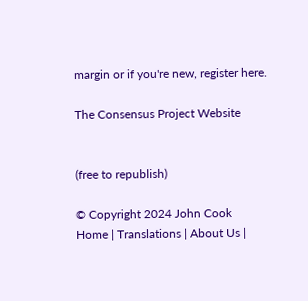margin or if you're new, register here.

The Consensus Project Website


(free to republish)

© Copyright 2024 John Cook
Home | Translations | About Us |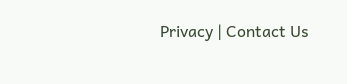Privacy | Contact Us